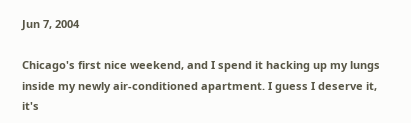Jun 7, 2004

Chicago's first nice weekend, and I spend it hacking up my lungs inside my newly air-conditioned apartment. I guess I deserve it, it's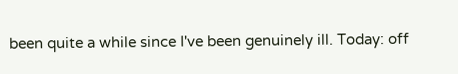been quite a while since I've been genuinely ill. Today: off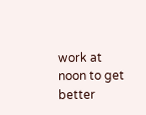work at noon to get better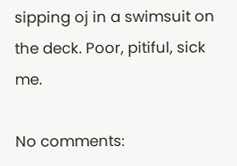sipping oj in a swimsuit on the deck. Poor, pitiful, sick me.

No comments: